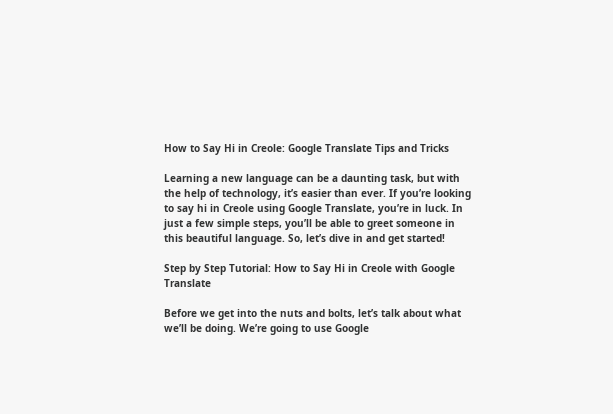How to Say Hi in Creole: Google Translate Tips and Tricks

Learning a new language can be a daunting task, but with the help of technology, it’s easier than ever. If you’re looking to say hi in Creole using Google Translate, you’re in luck. In just a few simple steps, you’ll be able to greet someone in this beautiful language. So, let’s dive in and get started!

Step by Step Tutorial: How to Say Hi in Creole with Google Translate

Before we get into the nuts and bolts, let’s talk about what we’ll be doing. We’re going to use Google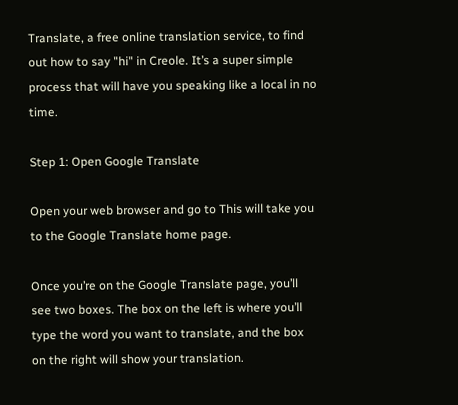Translate, a free online translation service, to find out how to say "hi" in Creole. It’s a super simple process that will have you speaking like a local in no time.

Step 1: Open Google Translate

Open your web browser and go to This will take you to the Google Translate home page.

Once you’re on the Google Translate page, you’ll see two boxes. The box on the left is where you’ll type the word you want to translate, and the box on the right will show your translation.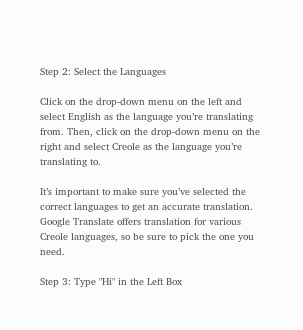Step 2: Select the Languages

Click on the drop-down menu on the left and select English as the language you’re translating from. Then, click on the drop-down menu on the right and select Creole as the language you’re translating to.

It’s important to make sure you’ve selected the correct languages to get an accurate translation. Google Translate offers translation for various Creole languages, so be sure to pick the one you need.

Step 3: Type "Hi" in the Left Box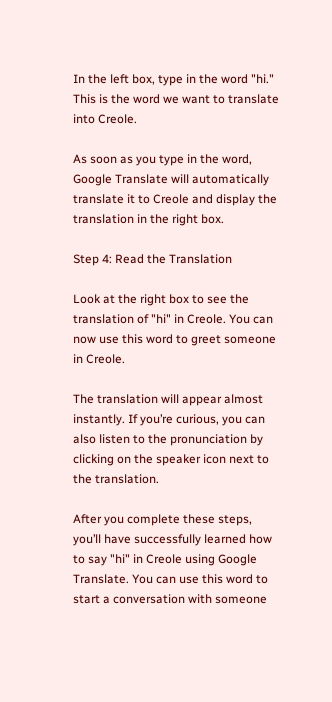In the left box, type in the word "hi." This is the word we want to translate into Creole.

As soon as you type in the word, Google Translate will automatically translate it to Creole and display the translation in the right box.

Step 4: Read the Translation

Look at the right box to see the translation of "hi" in Creole. You can now use this word to greet someone in Creole.

The translation will appear almost instantly. If you’re curious, you can also listen to the pronunciation by clicking on the speaker icon next to the translation.

After you complete these steps, you’ll have successfully learned how to say "hi" in Creole using Google Translate. You can use this word to start a conversation with someone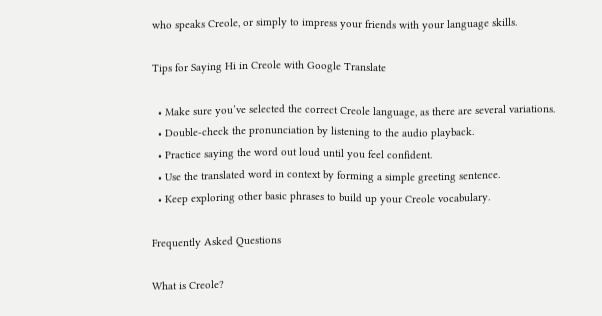who speaks Creole, or simply to impress your friends with your language skills.

Tips for Saying Hi in Creole with Google Translate

  • Make sure you’ve selected the correct Creole language, as there are several variations.
  • Double-check the pronunciation by listening to the audio playback.
  • Practice saying the word out loud until you feel confident.
  • Use the translated word in context by forming a simple greeting sentence.
  • Keep exploring other basic phrases to build up your Creole vocabulary.

Frequently Asked Questions

What is Creole?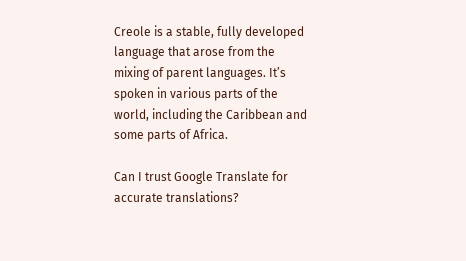Creole is a stable, fully developed language that arose from the mixing of parent languages. It’s spoken in various parts of the world, including the Caribbean and some parts of Africa.

Can I trust Google Translate for accurate translations?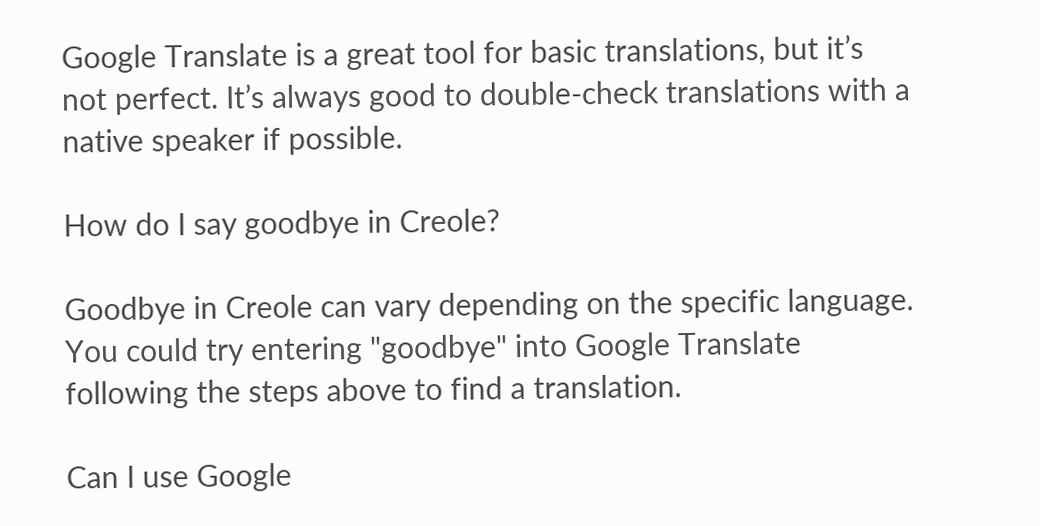Google Translate is a great tool for basic translations, but it’s not perfect. It’s always good to double-check translations with a native speaker if possible.

How do I say goodbye in Creole?

Goodbye in Creole can vary depending on the specific language. You could try entering "goodbye" into Google Translate following the steps above to find a translation.

Can I use Google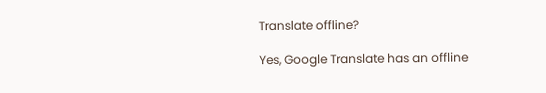Translate offline?

Yes, Google Translate has an offline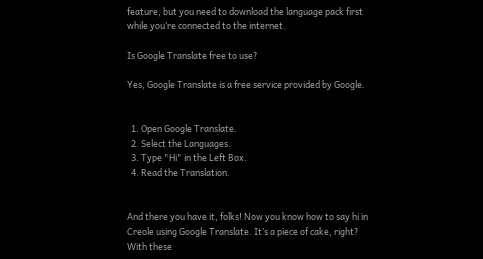feature, but you need to download the language pack first while you’re connected to the internet.

Is Google Translate free to use?

Yes, Google Translate is a free service provided by Google.


  1. Open Google Translate.
  2. Select the Languages.
  3. Type "Hi" in the Left Box.
  4. Read the Translation.


And there you have it, folks! Now you know how to say hi in Creole using Google Translate. It’s a piece of cake, right? With these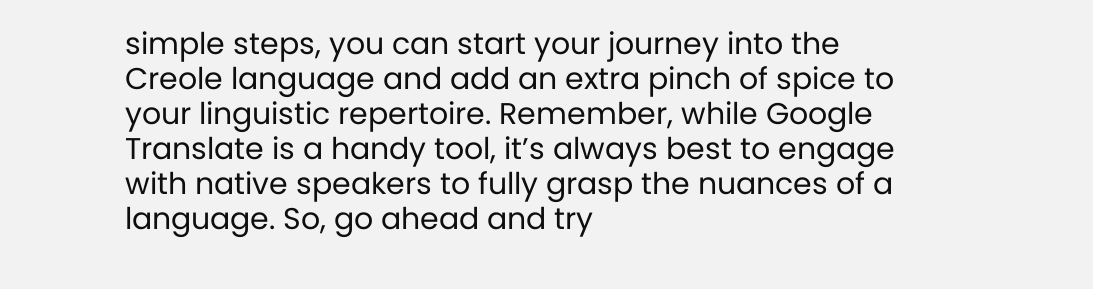simple steps, you can start your journey into the Creole language and add an extra pinch of spice to your linguistic repertoire. Remember, while Google Translate is a handy tool, it’s always best to engage with native speakers to fully grasp the nuances of a language. So, go ahead and try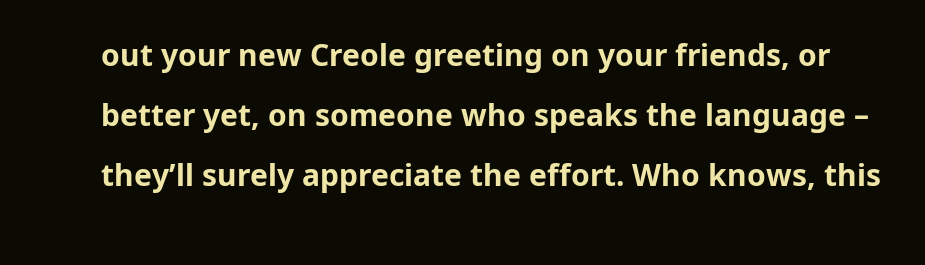out your new Creole greeting on your friends, or better yet, on someone who speaks the language – they’ll surely appreciate the effort. Who knows, this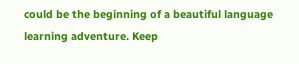could be the beginning of a beautiful language learning adventure. Keep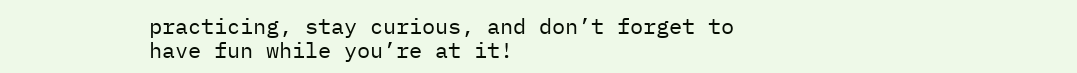practicing, stay curious, and don’t forget to have fun while you’re at it!